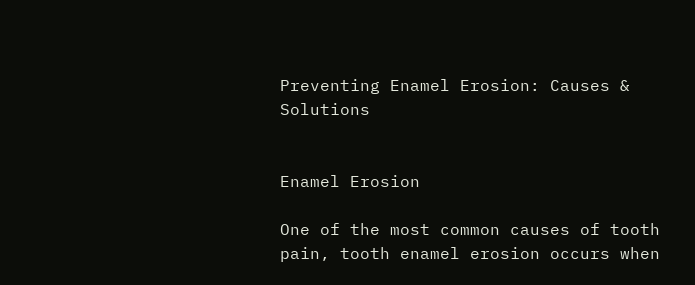Preventing Enamel Erosion: Causes & Solutions


Enamel Erosion

One of the most common causes of tooth pain, tooth enamel erosion occurs when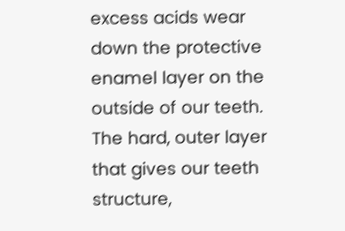excess acids wear down the protective enamel layer on the outside of our teeth. The hard, outer layer that gives our teeth structure,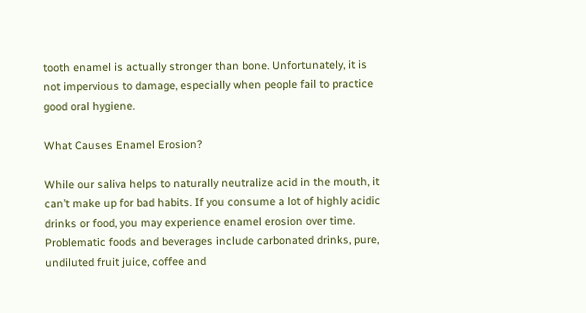tooth enamel is actually stronger than bone. Unfortunately, it is not impervious to damage, especially when people fail to practice good oral hygiene.

What Causes Enamel Erosion?

While our saliva helps to naturally neutralize acid in the mouth, it can’t make up for bad habits. If you consume a lot of highly acidic drinks or food, you may experience enamel erosion over time. Problematic foods and beverages include carbonated drinks, pure, undiluted fruit juice, coffee and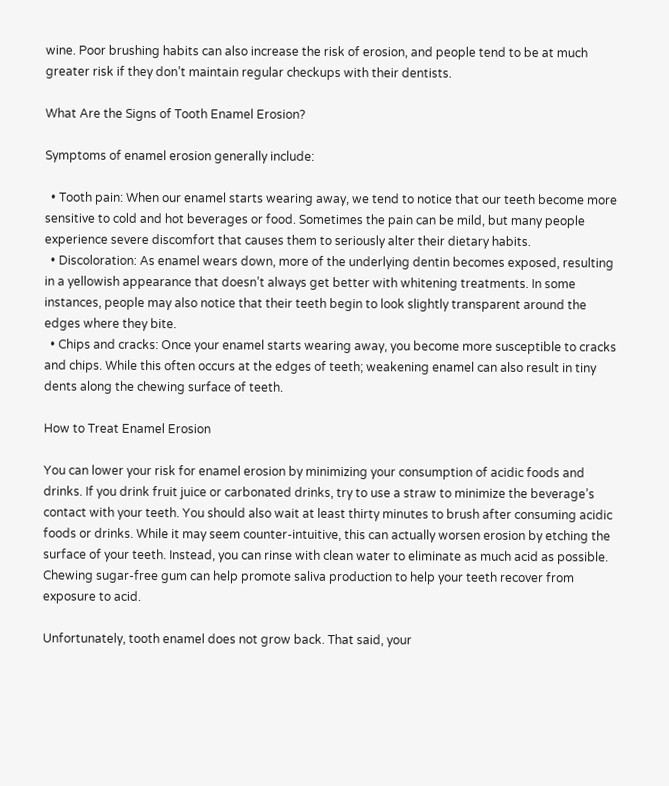wine. Poor brushing habits can also increase the risk of erosion, and people tend to be at much greater risk if they don’t maintain regular checkups with their dentists.

What Are the Signs of Tooth Enamel Erosion?

Symptoms of enamel erosion generally include:

  • Tooth pain: When our enamel starts wearing away, we tend to notice that our teeth become more sensitive to cold and hot beverages or food. Sometimes the pain can be mild, but many people experience severe discomfort that causes them to seriously alter their dietary habits.
  • Discoloration: As enamel wears down, more of the underlying dentin becomes exposed, resulting in a yellowish appearance that doesn’t always get better with whitening treatments. In some instances, people may also notice that their teeth begin to look slightly transparent around the edges where they bite.
  • Chips and cracks: Once your enamel starts wearing away, you become more susceptible to cracks and chips. While this often occurs at the edges of teeth; weakening enamel can also result in tiny dents along the chewing surface of teeth.

How to Treat Enamel Erosion

You can lower your risk for enamel erosion by minimizing your consumption of acidic foods and drinks. If you drink fruit juice or carbonated drinks, try to use a straw to minimize the beverage’s contact with your teeth. You should also wait at least thirty minutes to brush after consuming acidic foods or drinks. While it may seem counter-intuitive, this can actually worsen erosion by etching the surface of your teeth. Instead, you can rinse with clean water to eliminate as much acid as possible. Chewing sugar-free gum can help promote saliva production to help your teeth recover from exposure to acid.

Unfortunately, tooth enamel does not grow back. That said, your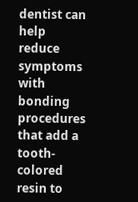dentist can help reduce symptoms with bonding procedures that add a tooth-colored resin to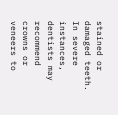stained or damaged teeth. In severe instances, dentists may recommend crowns or veneers to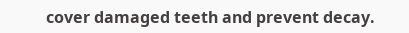cover damaged teeth and prevent decay.